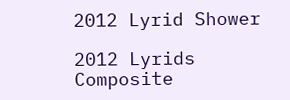2012 Lyrid Shower

2012 Lyrids Composite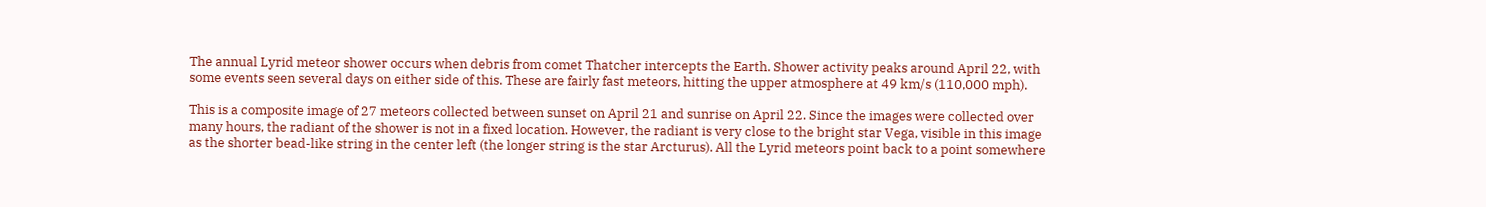The annual Lyrid meteor shower occurs when debris from comet Thatcher intercepts the Earth. Shower activity peaks around April 22, with some events seen several days on either side of this. These are fairly fast meteors, hitting the upper atmosphere at 49 km/s (110,000 mph).

This is a composite image of 27 meteors collected between sunset on April 21 and sunrise on April 22. Since the images were collected over many hours, the radiant of the shower is not in a fixed location. However, the radiant is very close to the bright star Vega, visible in this image as the shorter bead-like string in the center left (the longer string is the star Arcturus). All the Lyrid meteors point back to a point somewhere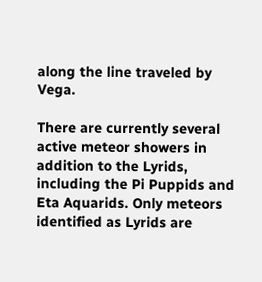along the line traveled by Vega.

There are currently several active meteor showers in addition to the Lyrids, including the Pi Puppids and Eta Aquarids. Only meteors identified as Lyrids are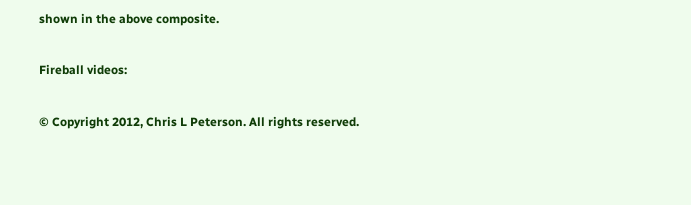shown in the above composite.

Fireball videos:

© Copyright 2012, Chris L Peterson. All rights reserved.